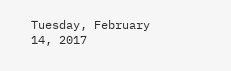Tuesday, February 14, 2017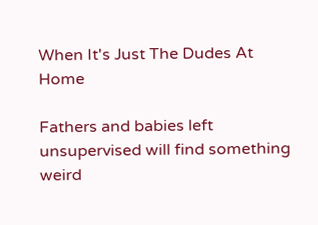When It's Just The Dudes At Home

Fathers and babies left unsupervised will find something weird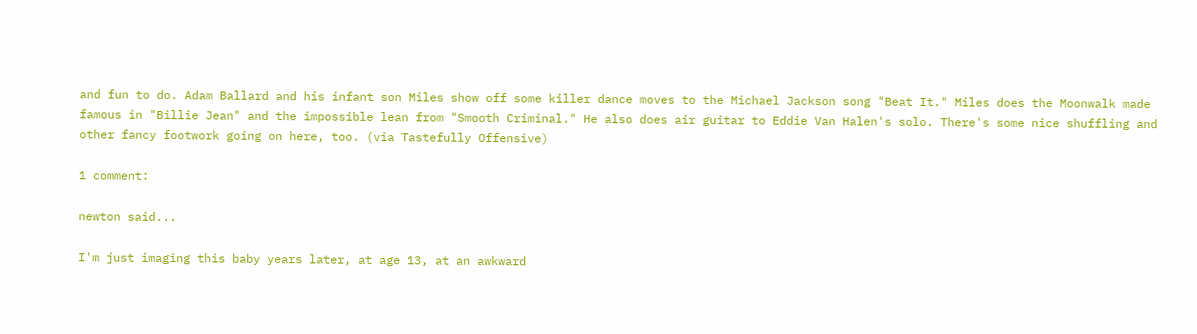and fun to do. Adam Ballard and his infant son Miles show off some killer dance moves to the Michael Jackson song "Beat It." Miles does the Moonwalk made famous in "Billie Jean" and the impossible lean from "Smooth Criminal." He also does air guitar to Eddie Van Halen's solo. There's some nice shuffling and other fancy footwork going on here, too. (via Tastefully Offensive)

1 comment:

newton said...

I'm just imaging this baby years later, at age 13, at an awkward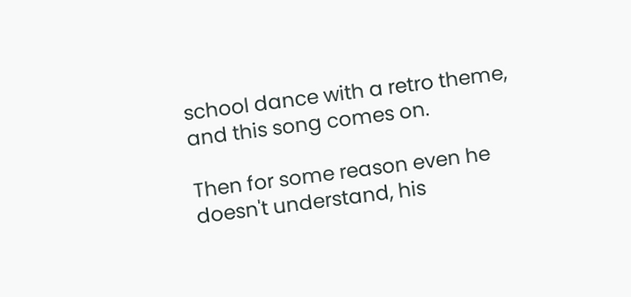school dance with a retro theme, and this song comes on.

Then for some reason even he doesn't understand, his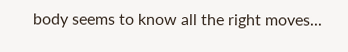body seems to know all the right moves...